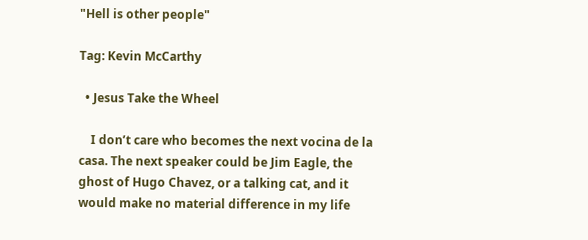"Hell is other people"

Tag: Kevin McCarthy

  • Jesus Take the Wheel

    I don’t care who becomes the next vocina de la casa. The next speaker could be Jim Eagle, the ghost of Hugo Chavez, or a talking cat, and it would make no material difference in my life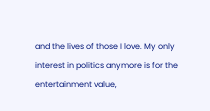and the lives of those I love. My only interest in politics anymore is for the entertainment value,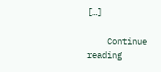[…]

    Continue reading